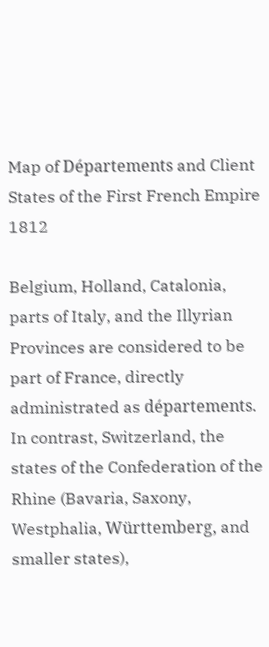Map of Départements and Client States of the First French Empire 1812

Belgium, Holland, Catalonia, parts of Italy, and the Illyrian Provinces are considered to be part of France, directly administrated as départements. In contrast, Switzerland, the states of the Confederation of the Rhine (Bavaria, Saxony, Westphalia, Württemberg, and smaller states),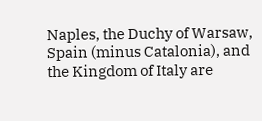Naples, the Duchy of Warsaw, Spain (minus Catalonia), and the Kingdom of Italy are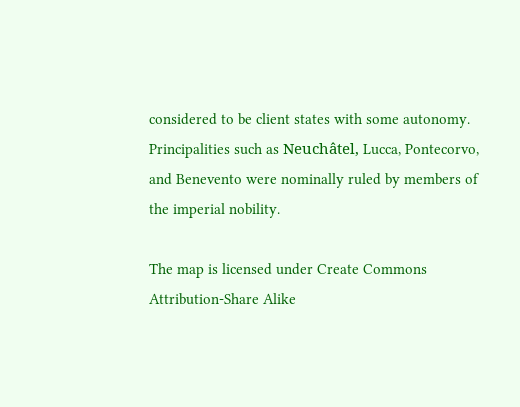considered to be client states with some autonomy. Principalities such as Neuchâtel, Lucca, Pontecorvo, and Benevento were nominally ruled by members of the imperial nobility.

The map is licensed under Create Commons Attribution-Share Alike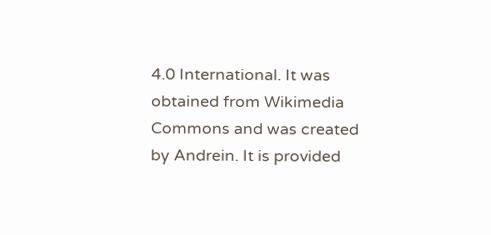4.0 International. It was obtained from Wikimedia Commons and was created by Andrein. It is provided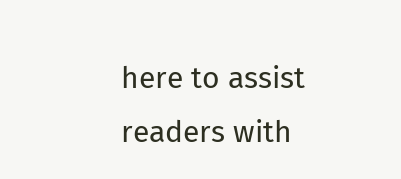here to assist readers with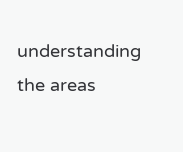understanding the areas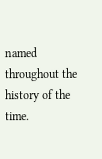named throughout the history of the time.